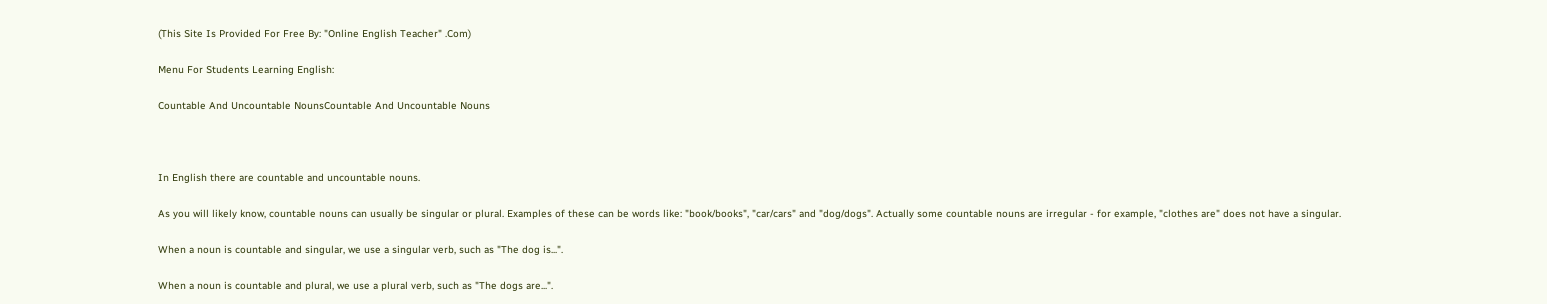(This Site Is Provided For Free By: "Online English Teacher" .Com)

Menu For Students Learning English:

Countable And Uncountable NounsCountable And Uncountable Nouns



In English there are countable and uncountable nouns.

As you will likely know, countable nouns can usually be singular or plural. Examples of these can be words like: "book/books", "car/cars" and "dog/dogs". Actually some countable nouns are irregular - for example, "clothes are" does not have a singular.

When a noun is countable and singular, we use a singular verb, such as "The dog is...".

When a noun is countable and plural, we use a plural verb, such as "The dogs are...".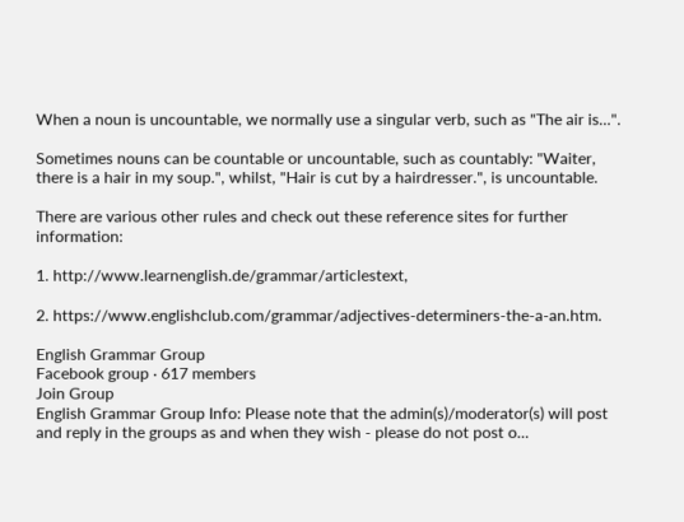When a noun is uncountable, we normally use a singular verb, such as "The air is...".

Sometimes nouns can be countable or uncountable, such as countably: "Waiter, there is a hair in my soup.", whilst, "Hair is cut by a hairdresser.", is uncountable.

There are various other rules and check out these reference sites for further information:

1. http://www.learnenglish.de/grammar/articlestext,

2. https://www.englishclub.com/grammar/adjectives-determiners-the-a-an.htm.

English Grammar Group
Facebook group · 617 members
Join Group
English Grammar Group Info: Please note that the admin(s)/moderator(s) will post and reply in the groups as and when they wish - please do not post o...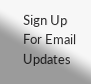Sign Up For Email Updates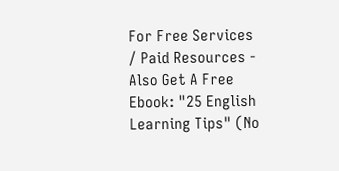For Free Services / Paid Resources - Also Get A Free Ebook: "25 English Learning Tips" (No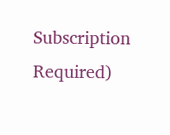Subscription Required)